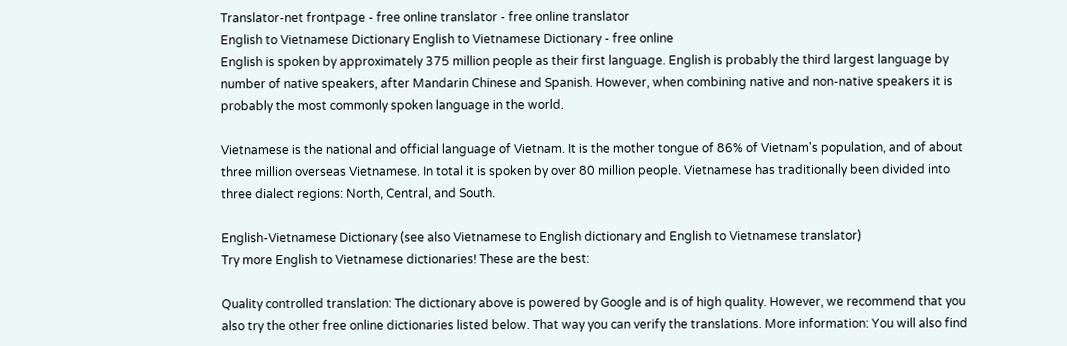Translator-net frontpage - free online translator - free online translator
English to Vietnamese Dictionary English to Vietnamese Dictionary - free online
English is spoken by approximately 375 million people as their first language. English is probably the third largest language by number of native speakers, after Mandarin Chinese and Spanish. However, when combining native and non-native speakers it is probably the most commonly spoken language in the world.

Vietnamese is the national and official language of Vietnam. It is the mother tongue of 86% of Vietnam's population, and of about three million overseas Vietnamese. In total it is spoken by over 80 million people. Vietnamese has traditionally been divided into three dialect regions: North, Central, and South.

English-Vietnamese Dictionary (see also Vietnamese to English dictionary and English to Vietnamese translator)
Try more English to Vietnamese dictionaries! These are the best:

Quality controlled translation: The dictionary above is powered by Google and is of high quality. However, we recommend that you also try the other free online dictionaries listed below. That way you can verify the translations. More information: You will also find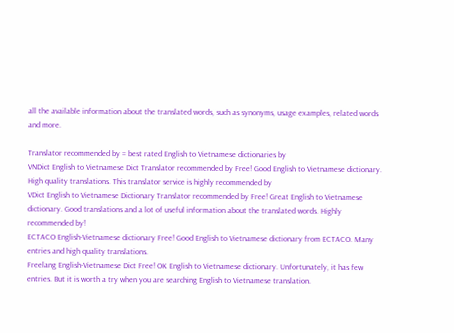all the available information about the translated words, such as synonyms, usage examples, related words and more.

Translator recommended by = best rated English to Vietnamese dictionaries by
VNDict English to Vietnamese Dict Translator recommended by Free! Good English to Vietnamese dictionary. High quality translations. This translator service is highly recommended by
VDict English to Vietnamese Dictionary Translator recommended by Free! Great English to Vietnamese dictionary. Good translations and a lot of useful information about the translated words. Highly recommended by!
ECTACO English-Vietnamese dictionary Free! Good English to Vietnamese dictionary from ECTACO. Many entries and high quality translations.
Freelang English-Vietnamese Dict Free! OK English to Vietnamese dictionary. Unfortunately, it has few entries. But it is worth a try when you are searching English to Vietnamese translation.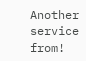Another service from!